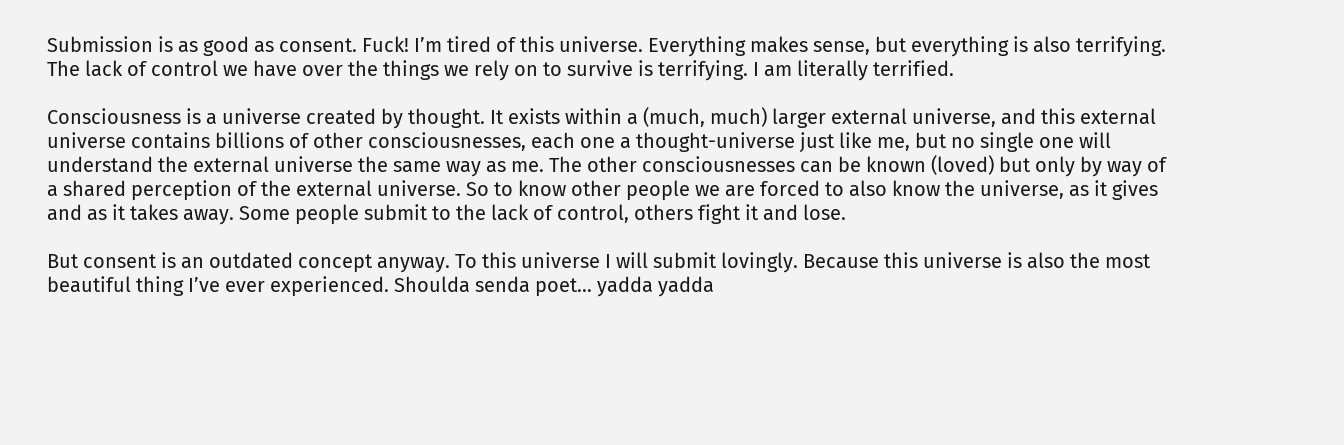Submission is as good as consent. Fuck! I’m tired of this universe. Everything makes sense, but everything is also terrifying. The lack of control we have over the things we rely on to survive is terrifying. I am literally terrified.

Consciousness is a universe created by thought. It exists within a (much, much) larger external universe, and this external universe contains billions of other consciousnesses, each one a thought-universe just like me, but no single one will understand the external universe the same way as me. The other consciousnesses can be known (loved) but only by way of a shared perception of the external universe. So to know other people we are forced to also know the universe, as it gives and as it takes away. Some people submit to the lack of control, others fight it and lose.

But consent is an outdated concept anyway. To this universe I will submit lovingly. Because this universe is also the most beautiful thing I’ve ever experienced. Shoulda senda poet… yadda yadda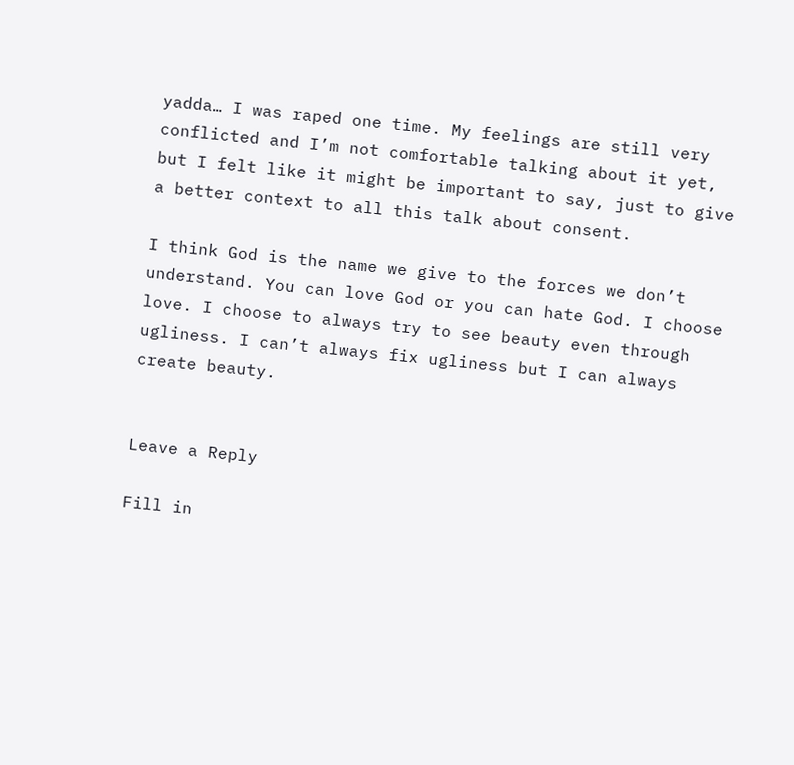yadda… I was raped one time. My feelings are still very conflicted and I’m not comfortable talking about it yet, but I felt like it might be important to say, just to give a better context to all this talk about consent.

I think God is the name we give to the forces we don’t understand. You can love God or you can hate God. I choose love. I choose to always try to see beauty even through ugliness. I can’t always fix ugliness but I can always create beauty.


Leave a Reply

Fill in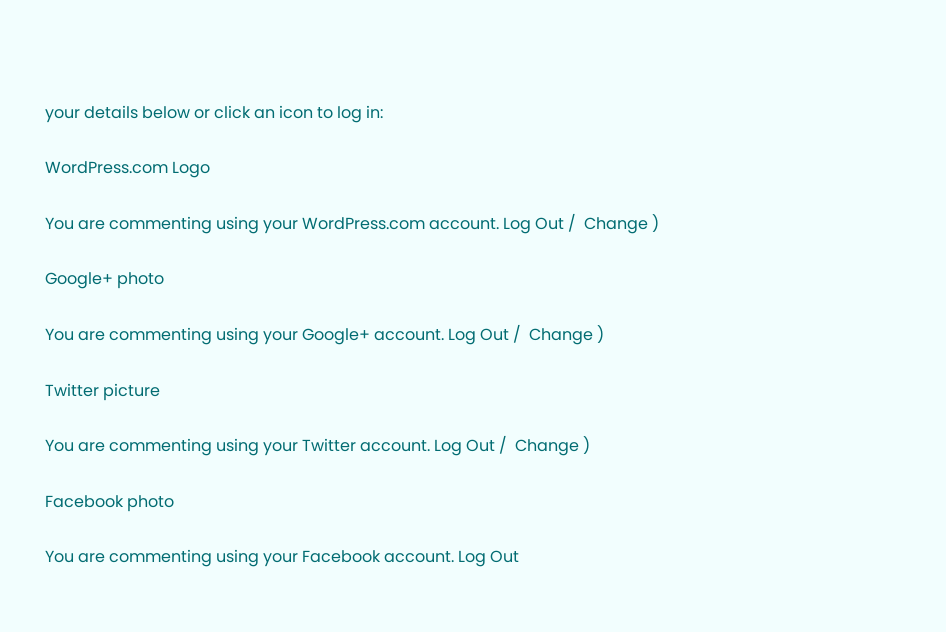your details below or click an icon to log in:

WordPress.com Logo

You are commenting using your WordPress.com account. Log Out /  Change )

Google+ photo

You are commenting using your Google+ account. Log Out /  Change )

Twitter picture

You are commenting using your Twitter account. Log Out /  Change )

Facebook photo

You are commenting using your Facebook account. Log Out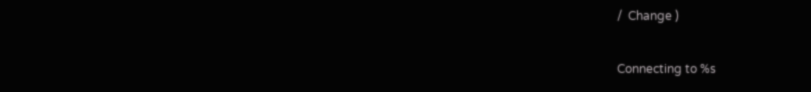/  Change )

Connecting to %s